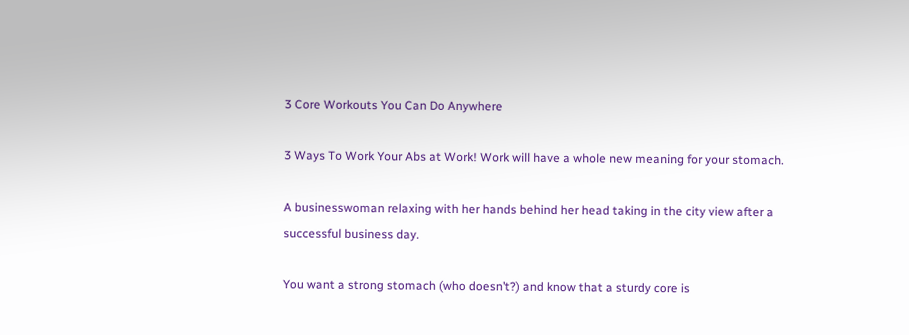3 Core Workouts You Can Do Anywhere

3 Ways To Work Your Abs at Work! Work will have a whole new meaning for your stomach.

A businesswoman relaxing with her hands behind her head taking in the city view after a successful business day.

You want a strong stomach (who doesn’t?) and know that a sturdy core is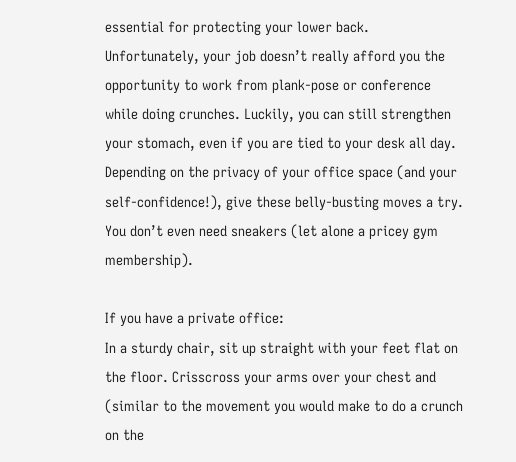essential for protecting your lower back. Unfortunately, your job doesn’t really afford you the opportunity to work from plank-pose or conference while doing crunches. Luckily, you can still strengthen your stomach, even if you are tied to your desk all day. Depending on the privacy of your office space (and your self-confidence!), give these belly-busting moves a try. You don’t even need sneakers (let alone a pricey gym membership).

If you have a private office:
In a sturdy chair, sit up straight with your feet flat on the floor. Crisscross your arms over your chest and (similar to the movement you would make to do a crunch on the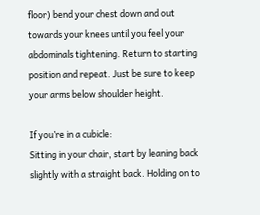floor) bend your chest down and out towards your knees until you feel your abdominals tightening. Return to starting position and repeat. Just be sure to keep your arms below shoulder height.

If you’re in a cubicle:
Sitting in your chair, start by leaning back slightly with a straight back. Holding on to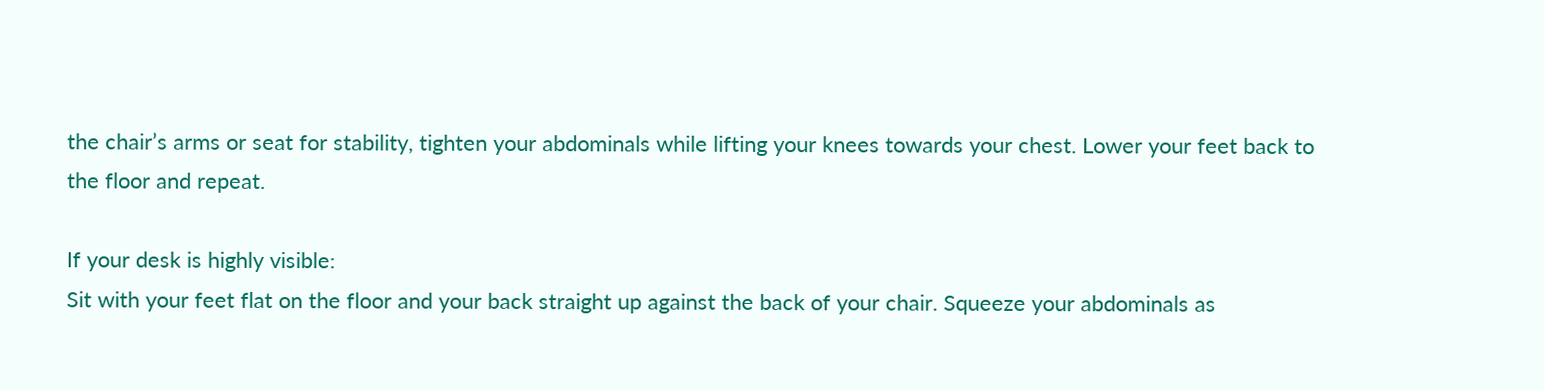the chair’s arms or seat for stability, tighten your abdominals while lifting your knees towards your chest. Lower your feet back to the floor and repeat.

If your desk is highly visible:
Sit with your feet flat on the floor and your back straight up against the back of your chair. Squeeze your abdominals as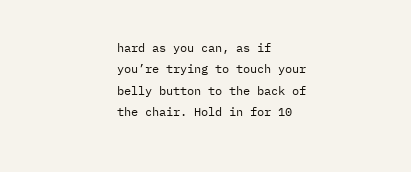hard as you can, as if you’re trying to touch your belly button to the back of the chair. Hold in for 10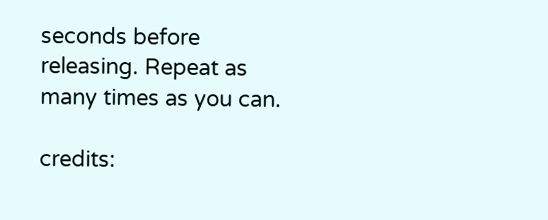seconds before releasing. Repeat as many times as you can.

credits: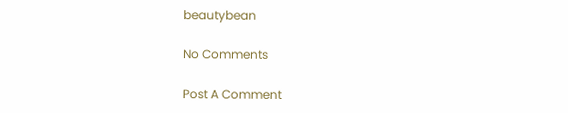beautybean

No Comments

Post A Comment